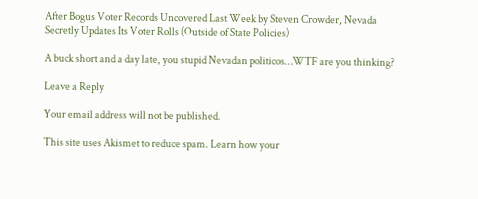After Bogus Voter Records Uncovered Last Week by Steven Crowder, Nevada Secretly Updates Its Voter Rolls (Outside of State Policies)

A buck short and a day late, you stupid Nevadan politicos…WTF are you thinking?

Leave a Reply

Your email address will not be published.

This site uses Akismet to reduce spam. Learn how your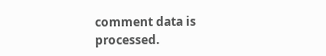comment data is processed.